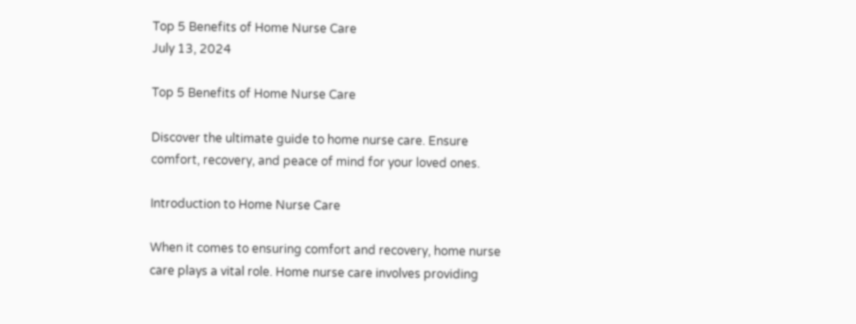Top 5 Benefits of Home Nurse Care
July 13, 2024

Top 5 Benefits of Home Nurse Care

Discover the ultimate guide to home nurse care. Ensure comfort, recovery, and peace of mind for your loved ones.

Introduction to Home Nurse Care

When it comes to ensuring comfort and recovery, home nurse care plays a vital role. Home nurse care involves providing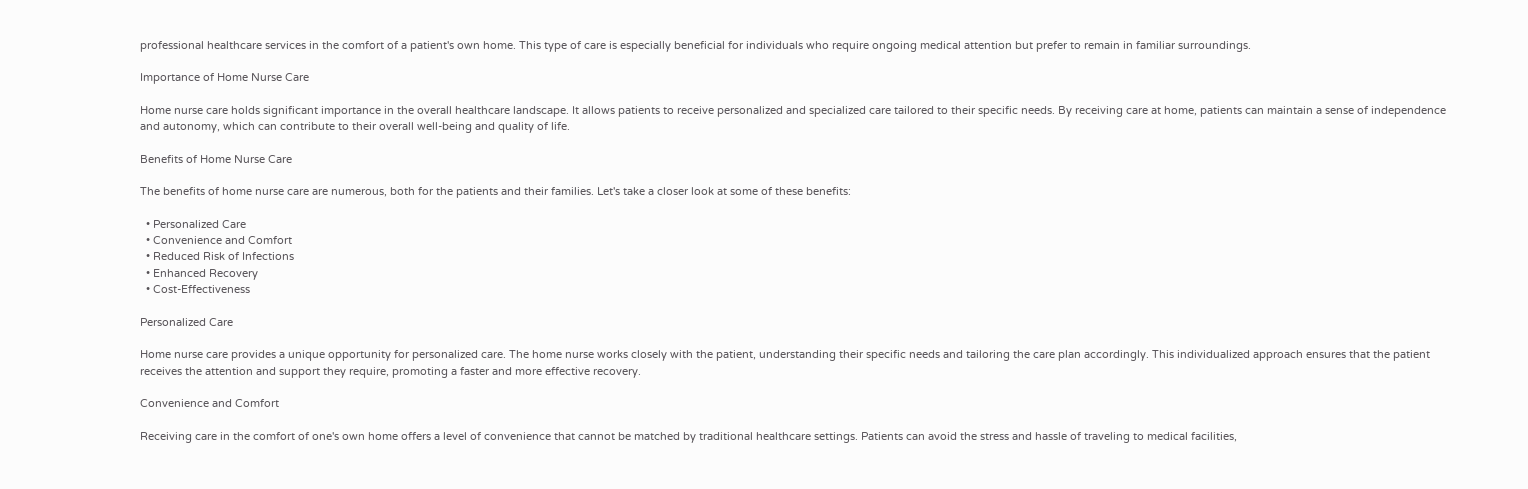professional healthcare services in the comfort of a patient's own home. This type of care is especially beneficial for individuals who require ongoing medical attention but prefer to remain in familiar surroundings.

Importance of Home Nurse Care

Home nurse care holds significant importance in the overall healthcare landscape. It allows patients to receive personalized and specialized care tailored to their specific needs. By receiving care at home, patients can maintain a sense of independence and autonomy, which can contribute to their overall well-being and quality of life.

Benefits of Home Nurse Care

The benefits of home nurse care are numerous, both for the patients and their families. Let's take a closer look at some of these benefits:

  • Personalized Care
  • Convenience and Comfort
  • Reduced Risk of Infections
  • Enhanced Recovery
  • Cost-Effectiveness

Personalized Care

Home nurse care provides a unique opportunity for personalized care. The home nurse works closely with the patient, understanding their specific needs and tailoring the care plan accordingly. This individualized approach ensures that the patient receives the attention and support they require, promoting a faster and more effective recovery.

Convenience and Comfort

Receiving care in the comfort of one's own home offers a level of convenience that cannot be matched by traditional healthcare settings. Patients can avoid the stress and hassle of traveling to medical facilities,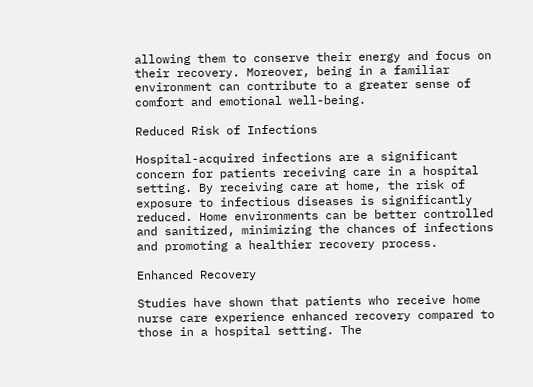allowing them to conserve their energy and focus on their recovery. Moreover, being in a familiar environment can contribute to a greater sense of comfort and emotional well-being.

Reduced Risk of Infections

Hospital-acquired infections are a significant concern for patients receiving care in a hospital setting. By receiving care at home, the risk of exposure to infectious diseases is significantly reduced. Home environments can be better controlled and sanitized, minimizing the chances of infections and promoting a healthier recovery process.

Enhanced Recovery

Studies have shown that patients who receive home nurse care experience enhanced recovery compared to those in a hospital setting. The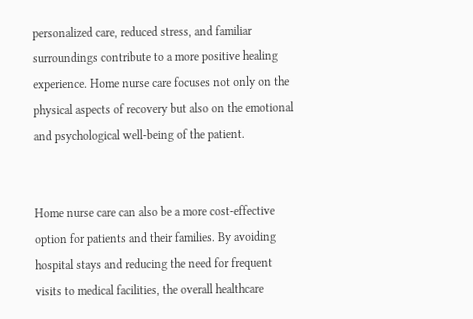personalized care, reduced stress, and familiar surroundings contribute to a more positive healing experience. Home nurse care focuses not only on the physical aspects of recovery but also on the emotional and psychological well-being of the patient.


Home nurse care can also be a more cost-effective option for patients and their families. By avoiding hospital stays and reducing the need for frequent visits to medical facilities, the overall healthcare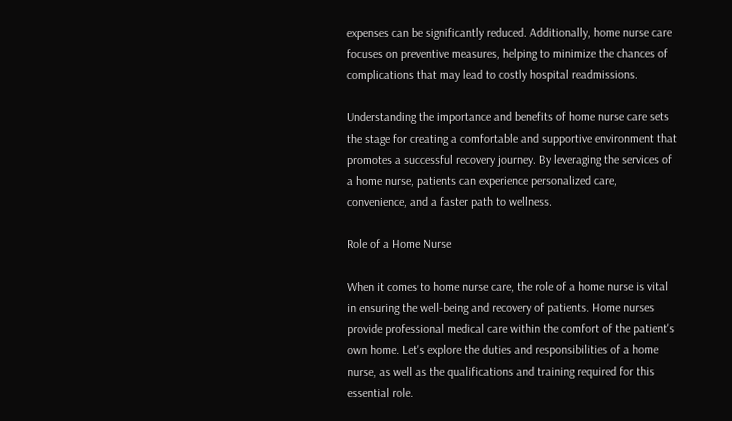expenses can be significantly reduced. Additionally, home nurse care focuses on preventive measures, helping to minimize the chances of complications that may lead to costly hospital readmissions.

Understanding the importance and benefits of home nurse care sets the stage for creating a comfortable and supportive environment that promotes a successful recovery journey. By leveraging the services of a home nurse, patients can experience personalized care, convenience, and a faster path to wellness.

Role of a Home Nurse

When it comes to home nurse care, the role of a home nurse is vital in ensuring the well-being and recovery of patients. Home nurses provide professional medical care within the comfort of the patient's own home. Let's explore the duties and responsibilities of a home nurse, as well as the qualifications and training required for this essential role.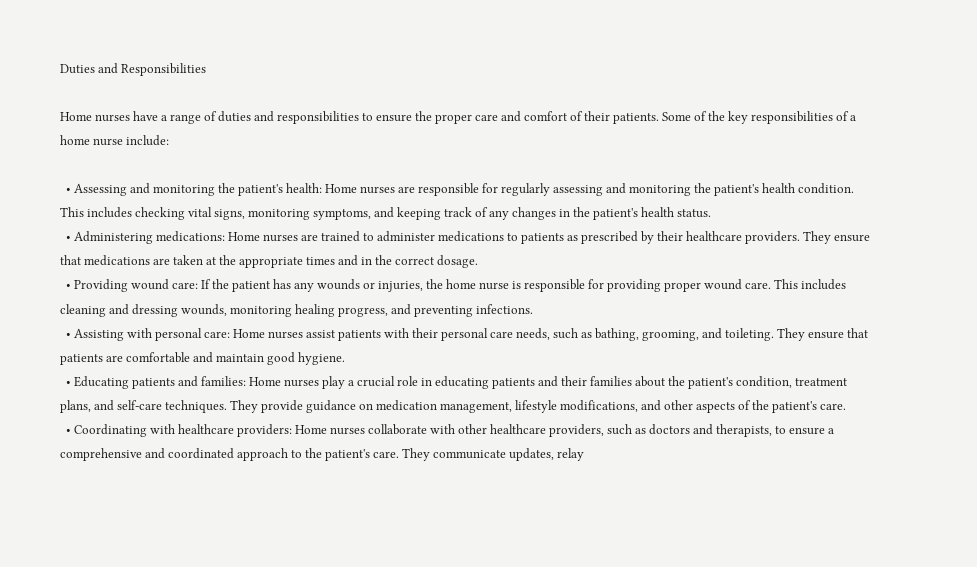Duties and Responsibilities

Home nurses have a range of duties and responsibilities to ensure the proper care and comfort of their patients. Some of the key responsibilities of a home nurse include:

  • Assessing and monitoring the patient's health: Home nurses are responsible for regularly assessing and monitoring the patient's health condition. This includes checking vital signs, monitoring symptoms, and keeping track of any changes in the patient's health status.
  • Administering medications: Home nurses are trained to administer medications to patients as prescribed by their healthcare providers. They ensure that medications are taken at the appropriate times and in the correct dosage.
  • Providing wound care: If the patient has any wounds or injuries, the home nurse is responsible for providing proper wound care. This includes cleaning and dressing wounds, monitoring healing progress, and preventing infections.
  • Assisting with personal care: Home nurses assist patients with their personal care needs, such as bathing, grooming, and toileting. They ensure that patients are comfortable and maintain good hygiene.
  • Educating patients and families: Home nurses play a crucial role in educating patients and their families about the patient's condition, treatment plans, and self-care techniques. They provide guidance on medication management, lifestyle modifications, and other aspects of the patient's care.
  • Coordinating with healthcare providers: Home nurses collaborate with other healthcare providers, such as doctors and therapists, to ensure a comprehensive and coordinated approach to the patient's care. They communicate updates, relay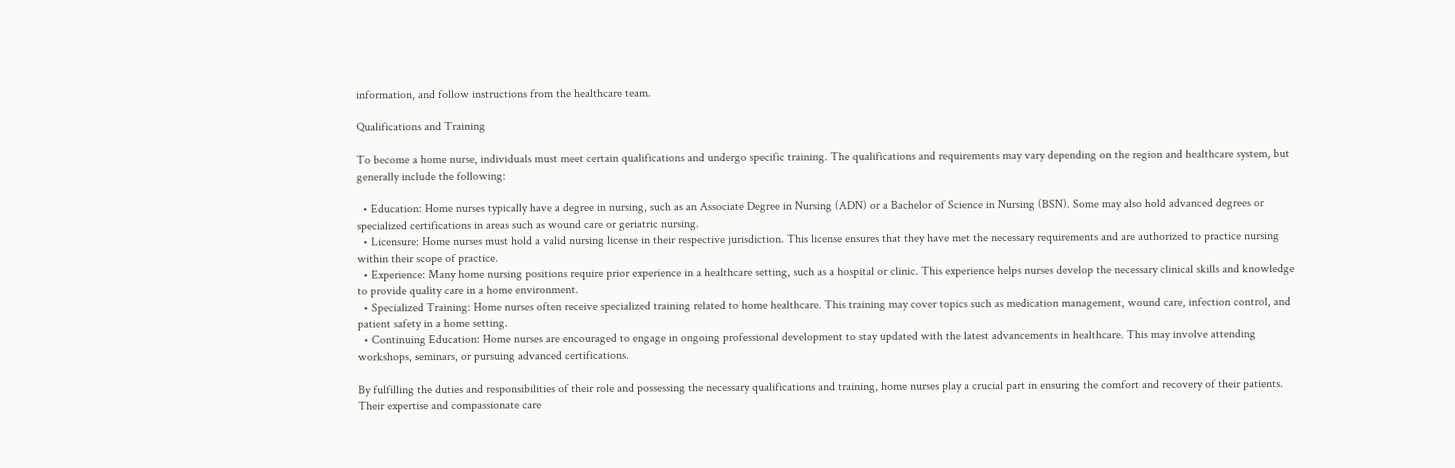information, and follow instructions from the healthcare team.

Qualifications and Training

To become a home nurse, individuals must meet certain qualifications and undergo specific training. The qualifications and requirements may vary depending on the region and healthcare system, but generally include the following:

  • Education: Home nurses typically have a degree in nursing, such as an Associate Degree in Nursing (ADN) or a Bachelor of Science in Nursing (BSN). Some may also hold advanced degrees or specialized certifications in areas such as wound care or geriatric nursing.
  • Licensure: Home nurses must hold a valid nursing license in their respective jurisdiction. This license ensures that they have met the necessary requirements and are authorized to practice nursing within their scope of practice.
  • Experience: Many home nursing positions require prior experience in a healthcare setting, such as a hospital or clinic. This experience helps nurses develop the necessary clinical skills and knowledge to provide quality care in a home environment.
  • Specialized Training: Home nurses often receive specialized training related to home healthcare. This training may cover topics such as medication management, wound care, infection control, and patient safety in a home setting.
  • Continuing Education: Home nurses are encouraged to engage in ongoing professional development to stay updated with the latest advancements in healthcare. This may involve attending workshops, seminars, or pursuing advanced certifications.

By fulfilling the duties and responsibilities of their role and possessing the necessary qualifications and training, home nurses play a crucial part in ensuring the comfort and recovery of their patients. Their expertise and compassionate care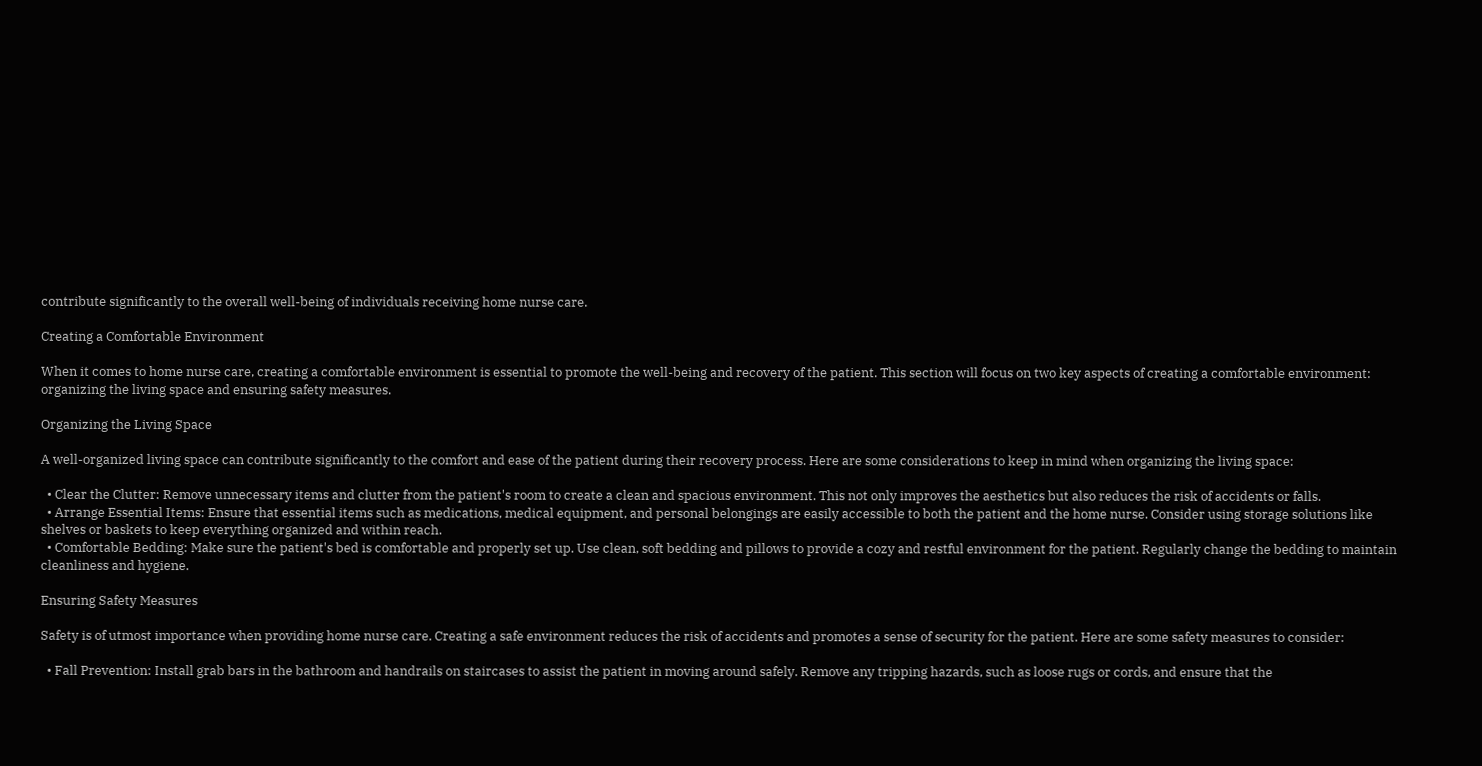contribute significantly to the overall well-being of individuals receiving home nurse care.

Creating a Comfortable Environment

When it comes to home nurse care, creating a comfortable environment is essential to promote the well-being and recovery of the patient. This section will focus on two key aspects of creating a comfortable environment: organizing the living space and ensuring safety measures.

Organizing the Living Space

A well-organized living space can contribute significantly to the comfort and ease of the patient during their recovery process. Here are some considerations to keep in mind when organizing the living space:

  • Clear the Clutter: Remove unnecessary items and clutter from the patient's room to create a clean and spacious environment. This not only improves the aesthetics but also reduces the risk of accidents or falls.
  • Arrange Essential Items: Ensure that essential items such as medications, medical equipment, and personal belongings are easily accessible to both the patient and the home nurse. Consider using storage solutions like shelves or baskets to keep everything organized and within reach.
  • Comfortable Bedding: Make sure the patient's bed is comfortable and properly set up. Use clean, soft bedding and pillows to provide a cozy and restful environment for the patient. Regularly change the bedding to maintain cleanliness and hygiene.

Ensuring Safety Measures

Safety is of utmost importance when providing home nurse care. Creating a safe environment reduces the risk of accidents and promotes a sense of security for the patient. Here are some safety measures to consider:

  • Fall Prevention: Install grab bars in the bathroom and handrails on staircases to assist the patient in moving around safely. Remove any tripping hazards, such as loose rugs or cords, and ensure that the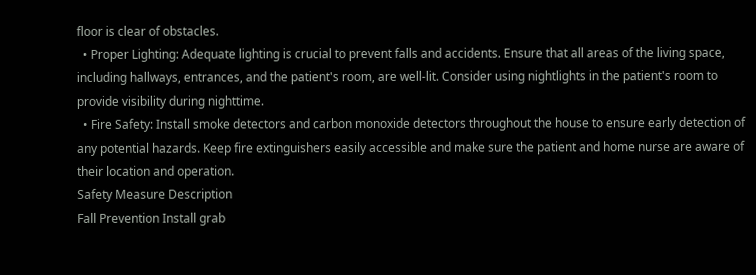floor is clear of obstacles.
  • Proper Lighting: Adequate lighting is crucial to prevent falls and accidents. Ensure that all areas of the living space, including hallways, entrances, and the patient's room, are well-lit. Consider using nightlights in the patient's room to provide visibility during nighttime.
  • Fire Safety: Install smoke detectors and carbon monoxide detectors throughout the house to ensure early detection of any potential hazards. Keep fire extinguishers easily accessible and make sure the patient and home nurse are aware of their location and operation.
Safety Measure Description
Fall Prevention Install grab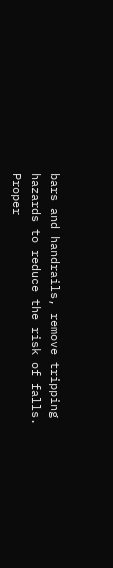bars and handrails, remove tripping hazards to reduce the risk of falls.
Proper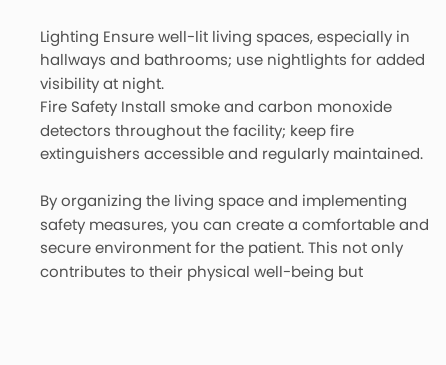Lighting Ensure well-lit living spaces, especially in hallways and bathrooms; use nightlights for added visibility at night.
Fire Safety Install smoke and carbon monoxide detectors throughout the facility; keep fire extinguishers accessible and regularly maintained.

By organizing the living space and implementing safety measures, you can create a comfortable and secure environment for the patient. This not only contributes to their physical well-being but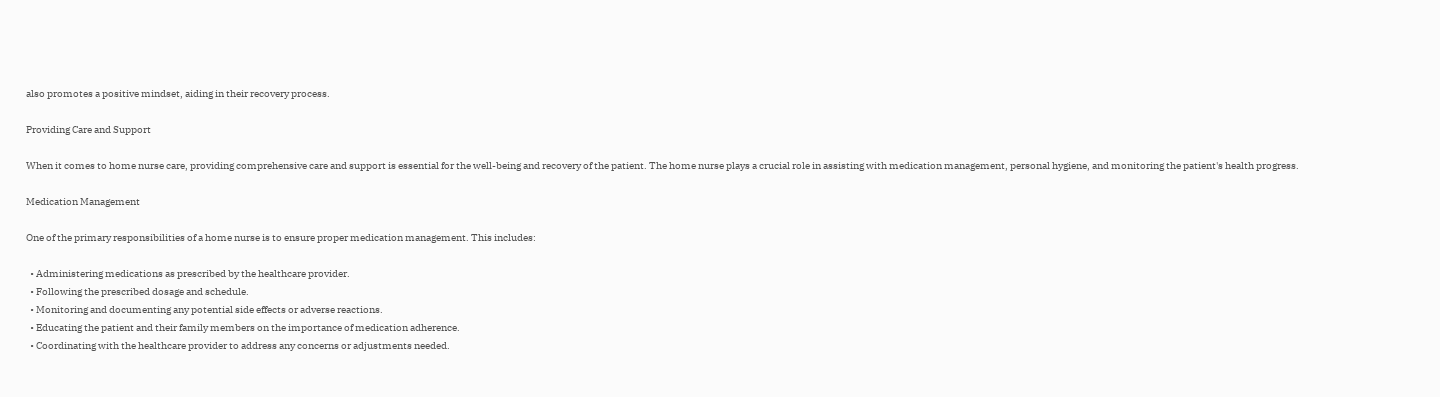also promotes a positive mindset, aiding in their recovery process.

Providing Care and Support

When it comes to home nurse care, providing comprehensive care and support is essential for the well-being and recovery of the patient. The home nurse plays a crucial role in assisting with medication management, personal hygiene, and monitoring the patient's health progress.

Medication Management

One of the primary responsibilities of a home nurse is to ensure proper medication management. This includes:

  • Administering medications as prescribed by the healthcare provider.
  • Following the prescribed dosage and schedule.
  • Monitoring and documenting any potential side effects or adverse reactions.
  • Educating the patient and their family members on the importance of medication adherence.
  • Coordinating with the healthcare provider to address any concerns or adjustments needed.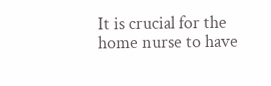It is crucial for the home nurse to have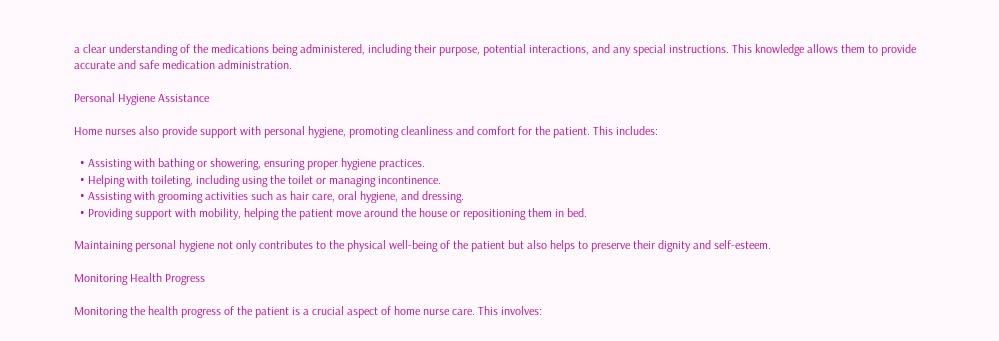a clear understanding of the medications being administered, including their purpose, potential interactions, and any special instructions. This knowledge allows them to provide accurate and safe medication administration.

Personal Hygiene Assistance

Home nurses also provide support with personal hygiene, promoting cleanliness and comfort for the patient. This includes:

  • Assisting with bathing or showering, ensuring proper hygiene practices.
  • Helping with toileting, including using the toilet or managing incontinence.
  • Assisting with grooming activities such as hair care, oral hygiene, and dressing.
  • Providing support with mobility, helping the patient move around the house or repositioning them in bed.

Maintaining personal hygiene not only contributes to the physical well-being of the patient but also helps to preserve their dignity and self-esteem.

Monitoring Health Progress

Monitoring the health progress of the patient is a crucial aspect of home nurse care. This involves: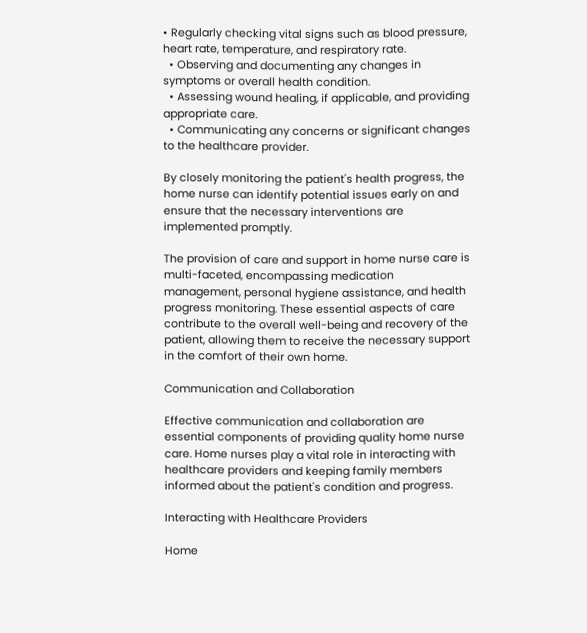• Regularly checking vital signs such as blood pressure, heart rate, temperature, and respiratory rate.
  • Observing and documenting any changes in symptoms or overall health condition.
  • Assessing wound healing, if applicable, and providing appropriate care.
  • Communicating any concerns or significant changes to the healthcare provider.

By closely monitoring the patient's health progress, the home nurse can identify potential issues early on and ensure that the necessary interventions are implemented promptly.

The provision of care and support in home nurse care is multi-faceted, encompassing medication management, personal hygiene assistance, and health progress monitoring. These essential aspects of care contribute to the overall well-being and recovery of the patient, allowing them to receive the necessary support in the comfort of their own home.

Communication and Collaboration

Effective communication and collaboration are essential components of providing quality home nurse care. Home nurses play a vital role in interacting with healthcare providers and keeping family members informed about the patient's condition and progress.

Interacting with Healthcare Providers

Home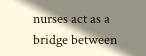nurses act as a bridge between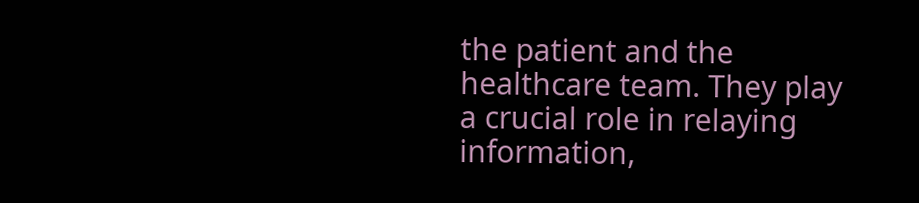the patient and the healthcare team. They play a crucial role in relaying information,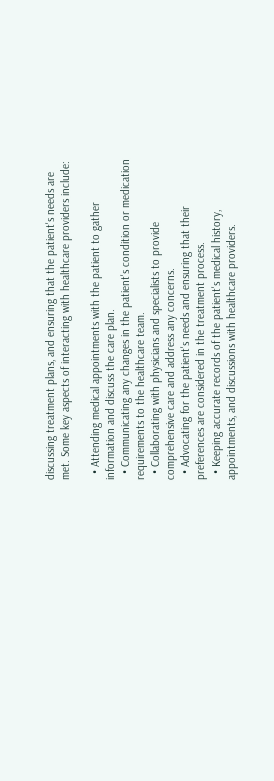discussing treatment plans, and ensuring that the patient's needs are met. Some key aspects of interacting with healthcare providers include:

  • Attending medical appointments with the patient to gather information and discuss the care plan.
  • Communicating any changes in the patient's condition or medication requirements to the healthcare team.
  • Collaborating with physicians and specialists to provide comprehensive care and address any concerns.
  • Advocating for the patient's needs and ensuring that their preferences are considered in the treatment process.
  • Keeping accurate records of the patient's medical history, appointments, and discussions with healthcare providers.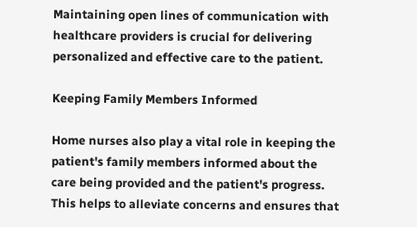Maintaining open lines of communication with healthcare providers is crucial for delivering personalized and effective care to the patient.

Keeping Family Members Informed

Home nurses also play a vital role in keeping the patient's family members informed about the care being provided and the patient's progress. This helps to alleviate concerns and ensures that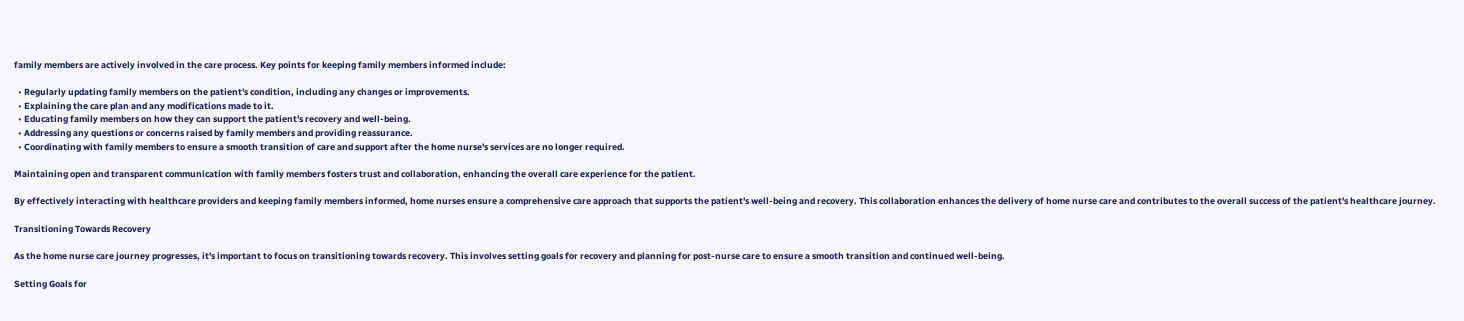family members are actively involved in the care process. Key points for keeping family members informed include:

  • Regularly updating family members on the patient's condition, including any changes or improvements.
  • Explaining the care plan and any modifications made to it.
  • Educating family members on how they can support the patient's recovery and well-being.
  • Addressing any questions or concerns raised by family members and providing reassurance.
  • Coordinating with family members to ensure a smooth transition of care and support after the home nurse's services are no longer required.

Maintaining open and transparent communication with family members fosters trust and collaboration, enhancing the overall care experience for the patient.

By effectively interacting with healthcare providers and keeping family members informed, home nurses ensure a comprehensive care approach that supports the patient's well-being and recovery. This collaboration enhances the delivery of home nurse care and contributes to the overall success of the patient's healthcare journey.

Transitioning Towards Recovery

As the home nurse care journey progresses, it's important to focus on transitioning towards recovery. This involves setting goals for recovery and planning for post-nurse care to ensure a smooth transition and continued well-being.

Setting Goals for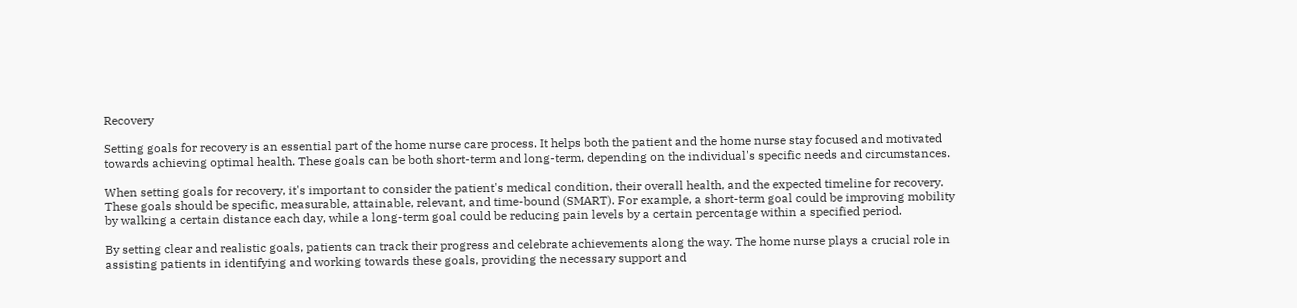Recovery

Setting goals for recovery is an essential part of the home nurse care process. It helps both the patient and the home nurse stay focused and motivated towards achieving optimal health. These goals can be both short-term and long-term, depending on the individual's specific needs and circumstances.

When setting goals for recovery, it's important to consider the patient's medical condition, their overall health, and the expected timeline for recovery. These goals should be specific, measurable, attainable, relevant, and time-bound (SMART). For example, a short-term goal could be improving mobility by walking a certain distance each day, while a long-term goal could be reducing pain levels by a certain percentage within a specified period.

By setting clear and realistic goals, patients can track their progress and celebrate achievements along the way. The home nurse plays a crucial role in assisting patients in identifying and working towards these goals, providing the necessary support and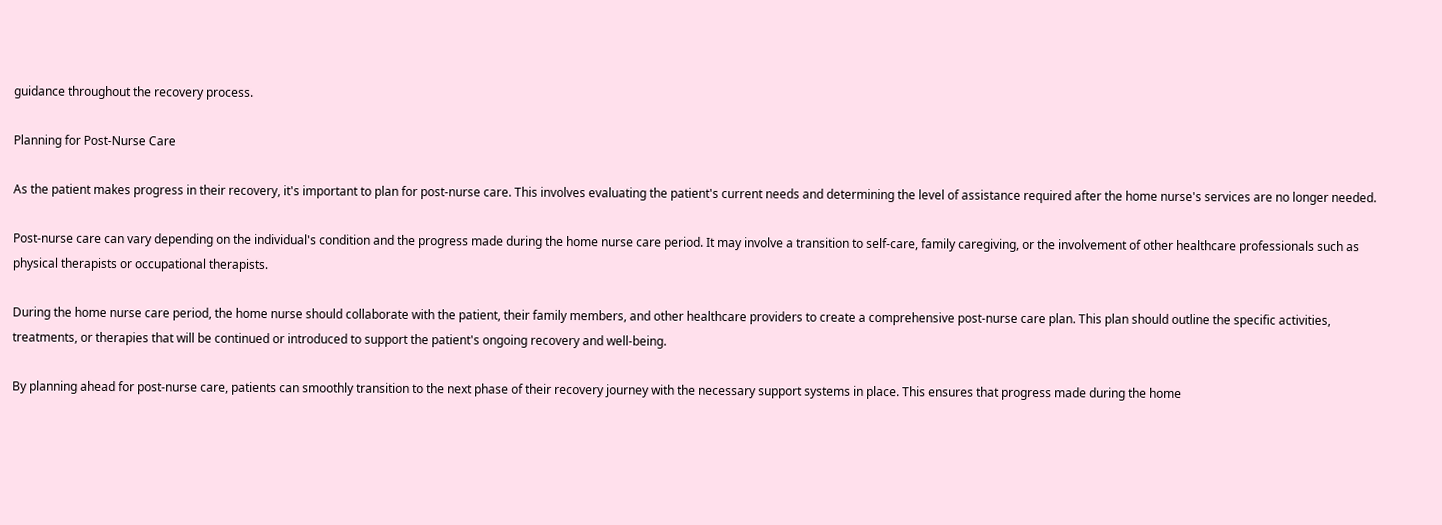guidance throughout the recovery process.

Planning for Post-Nurse Care

As the patient makes progress in their recovery, it's important to plan for post-nurse care. This involves evaluating the patient's current needs and determining the level of assistance required after the home nurse's services are no longer needed.

Post-nurse care can vary depending on the individual's condition and the progress made during the home nurse care period. It may involve a transition to self-care, family caregiving, or the involvement of other healthcare professionals such as physical therapists or occupational therapists.

During the home nurse care period, the home nurse should collaborate with the patient, their family members, and other healthcare providers to create a comprehensive post-nurse care plan. This plan should outline the specific activities, treatments, or therapies that will be continued or introduced to support the patient's ongoing recovery and well-being.

By planning ahead for post-nurse care, patients can smoothly transition to the next phase of their recovery journey with the necessary support systems in place. This ensures that progress made during the home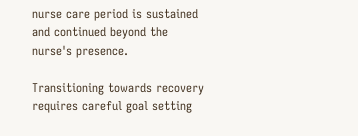nurse care period is sustained and continued beyond the nurse's presence.

Transitioning towards recovery requires careful goal setting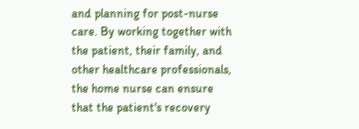and planning for post-nurse care. By working together with the patient, their family, and other healthcare professionals, the home nurse can ensure that the patient's recovery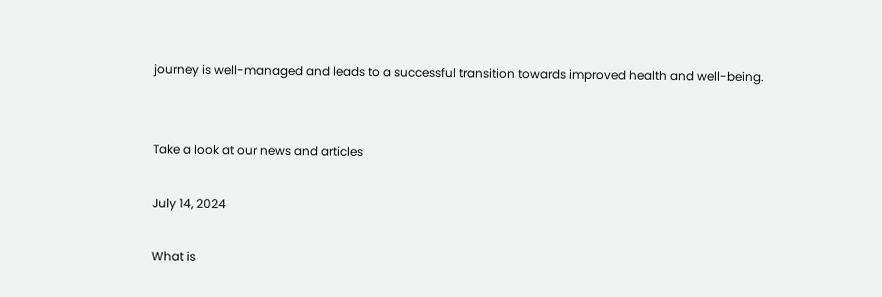journey is well-managed and leads to a successful transition towards improved health and well-being.


Take a look at our news and articles

July 14, 2024

What is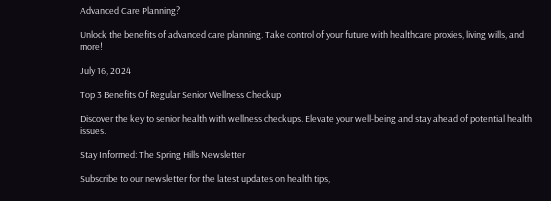Advanced Care Planning?

Unlock the benefits of advanced care planning. Take control of your future with healthcare proxies, living wills, and more!

July 16, 2024

Top 3 Benefits Of Regular Senior Wellness Checkup

Discover the key to senior health with wellness checkups. Elevate your well-being and stay ahead of potential health issues.

Stay Informed: The Spring Hills Newsletter

Subscribe to our newsletter for the latest updates on health tips,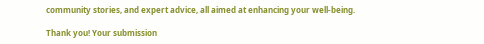community stories, and expert advice, all aimed at enhancing your well-being.

Thank you! Your submission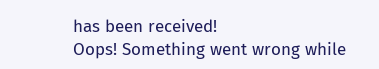has been received!
Oops! Something went wrong while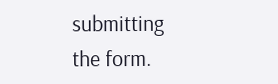submitting the form.